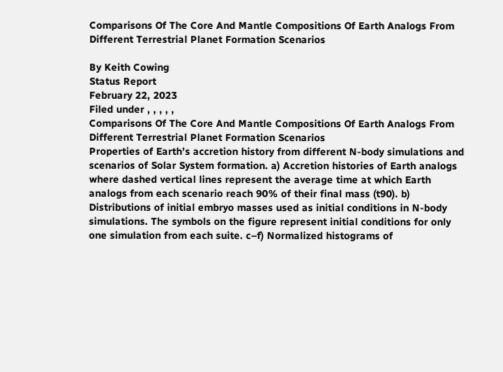Comparisons Of The Core And Mantle Compositions Of Earth Analogs From Different Terrestrial Planet Formation Scenarios

By Keith Cowing
Status Report
February 22, 2023
Filed under , , , , ,
Comparisons Of The Core And Mantle Compositions Of Earth Analogs From Different Terrestrial Planet Formation Scenarios
Properties of Earth’s accretion history from different N-body simulations and scenarios of Solar System formation. a) Accretion histories of Earth analogs where dashed vertical lines represent the average time at which Earth analogs from each scenario reach 90% of their final mass (t90). b) Distributions of initial embryo masses used as initial conditions in N-body simulations. The symbols on the figure represent initial conditions for only one simulation from each suite. c–f) Normalized histograms of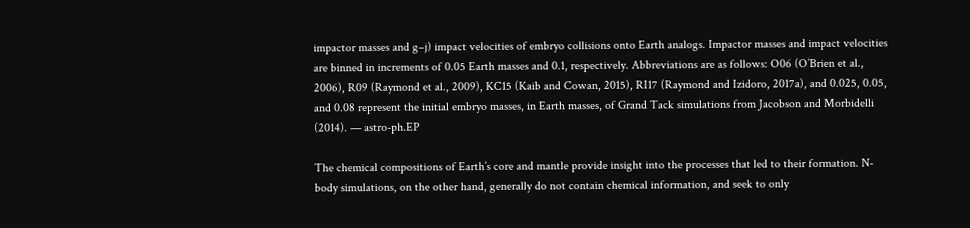impactor masses and g–j) impact velocities of embryo collisions onto Earth analogs. Impactor masses and impact velocities are binned in increments of 0.05 Earth masses and 0.1, respectively. Abbreviations are as follows: O06 (O’Brien et al., 2006), R09 (Raymond et al., 2009), KC15 (Kaib and Cowan, 2015), RI17 (Raymond and Izidoro, 2017a), and 0.025, 0.05, and 0.08 represent the initial embryo masses, in Earth masses, of Grand Tack simulations from Jacobson and Morbidelli (2014). — astro-ph.EP

The chemical compositions of Earth’s core and mantle provide insight into the processes that led to their formation. N-body simulations, on the other hand, generally do not contain chemical information, and seek to only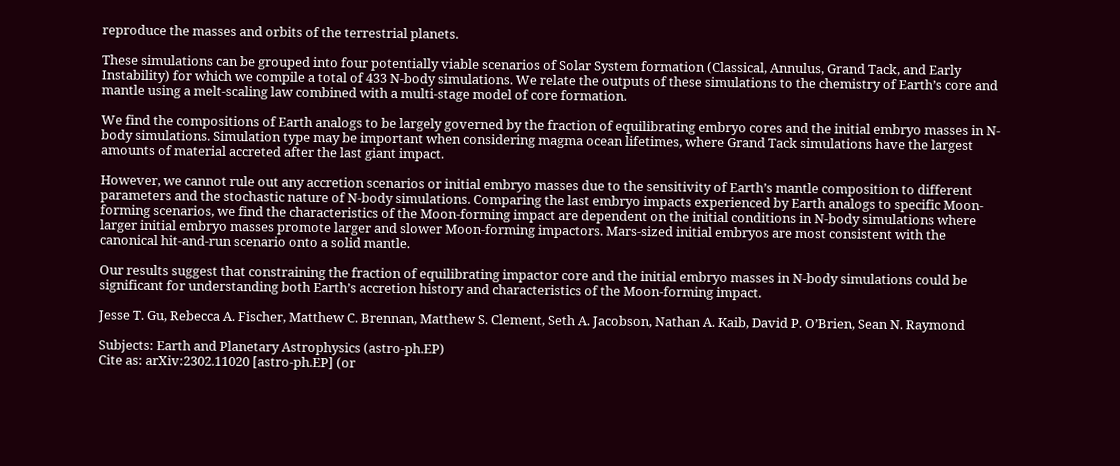reproduce the masses and orbits of the terrestrial planets.

These simulations can be grouped into four potentially viable scenarios of Solar System formation (Classical, Annulus, Grand Tack, and Early Instability) for which we compile a total of 433 N-body simulations. We relate the outputs of these simulations to the chemistry of Earth’s core and mantle using a melt-scaling law combined with a multi-stage model of core formation.

We find the compositions of Earth analogs to be largely governed by the fraction of equilibrating embryo cores and the initial embryo masses in N-body simulations. Simulation type may be important when considering magma ocean lifetimes, where Grand Tack simulations have the largest amounts of material accreted after the last giant impact.

However, we cannot rule out any accretion scenarios or initial embryo masses due to the sensitivity of Earth’s mantle composition to different parameters and the stochastic nature of N-body simulations. Comparing the last embryo impacts experienced by Earth analogs to specific Moon-forming scenarios, we find the characteristics of the Moon-forming impact are dependent on the initial conditions in N-body simulations where larger initial embryo masses promote larger and slower Moon-forming impactors. Mars-sized initial embryos are most consistent with the canonical hit-and-run scenario onto a solid mantle.

Our results suggest that constraining the fraction of equilibrating impactor core and the initial embryo masses in N-body simulations could be significant for understanding both Earth’s accretion history and characteristics of the Moon-forming impact.

Jesse T. Gu, Rebecca A. Fischer, Matthew C. Brennan, Matthew S. Clement, Seth A. Jacobson, Nathan A. Kaib, David P. O’Brien, Sean N. Raymond

Subjects: Earth and Planetary Astrophysics (astro-ph.EP)
Cite as: arXiv:2302.11020 [astro-ph.EP] (or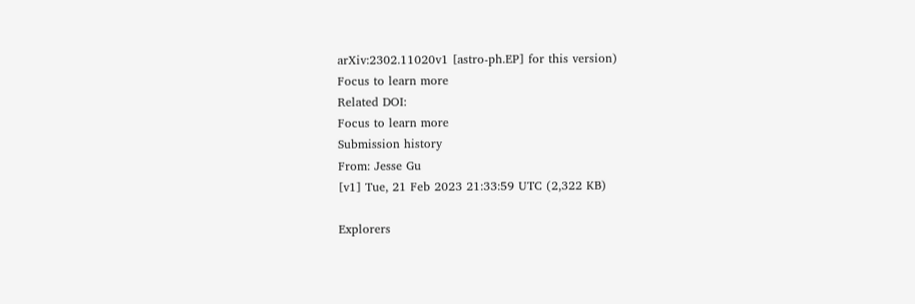arXiv:2302.11020v1 [astro-ph.EP] for this version)
Focus to learn more
Related DOI:
Focus to learn more
Submission history
From: Jesse Gu
[v1] Tue, 21 Feb 2023 21:33:59 UTC (2,322 KB)

Explorers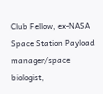Club Fellow, ex-NASA Space Station Payload manager/space biologist,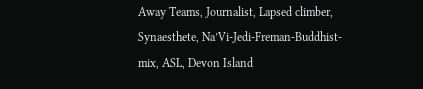Away Teams, Journalist, Lapsed climber, Synaesthete, Na’Vi-Jedi-Freman-Buddhist-mix, ASL, Devon Island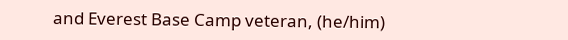and Everest Base Camp veteran, (he/him)